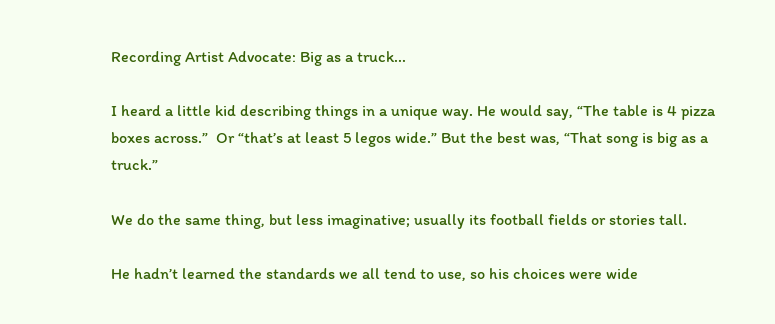Recording Artist Advocate: Big as a truck...

I heard a little kid describing things in a unique way. He would say, “The table is 4 pizza boxes across.”  Or “that’s at least 5 legos wide.” But the best was, “That song is big as a truck.”

We do the same thing, but less imaginative; usually its football fields or stories tall.

He hadn’t learned the standards we all tend to use, so his choices were wide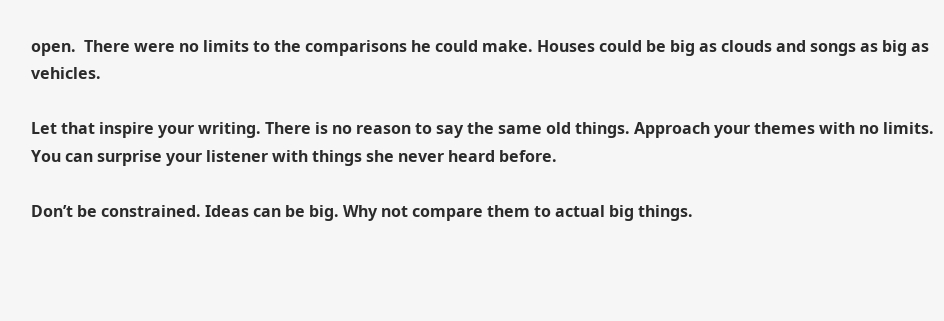open.  There were no limits to the comparisons he could make. Houses could be big as clouds and songs as big as vehicles.

Let that inspire your writing. There is no reason to say the same old things. Approach your themes with no limits. You can surprise your listener with things she never heard before.

Don’t be constrained. Ideas can be big. Why not compare them to actual big things.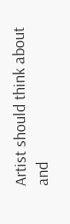Artist should think about and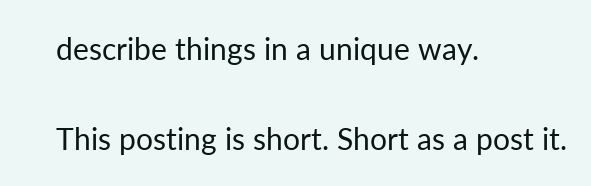describe things in a unique way.

This posting is short. Short as a post it.